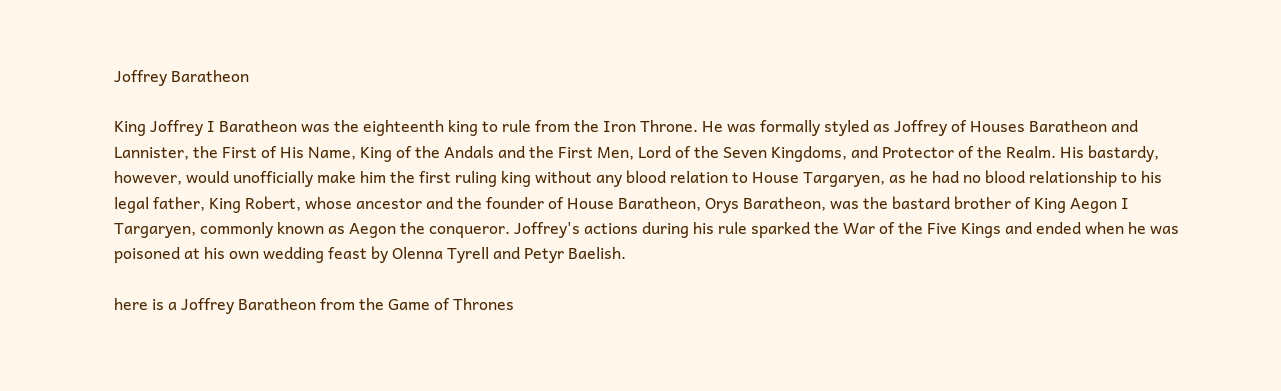Joffrey Baratheon

King Joffrey I Baratheon was the eighteenth king to rule from the Iron Throne. He was formally styled as Joffrey of Houses Baratheon and Lannister, the First of His Name, King of the Andals and the First Men, Lord of the Seven Kingdoms, and Protector of the Realm. His bastardy, however, would unofficially make him the first ruling king without any blood relation to House Targaryen, as he had no blood relationship to his legal father, King Robert, whose ancestor and the founder of House Baratheon, Orys Baratheon, was the bastard brother of King Aegon I Targaryen, commonly known as Aegon the conqueror. Joffrey's actions during his rule sparked the War of the Five Kings and ended when he was poisoned at his own wedding feast by Olenna Tyrell and Petyr Baelish.

here is a Joffrey Baratheon from the Game of Thrones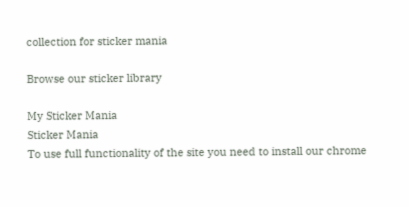collection for sticker mania

Browse our sticker library

My Sticker Mania
Sticker Mania
To use full functionality of the site you need to install our chrome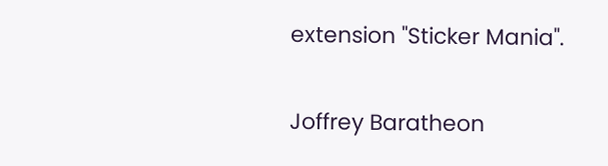extension "Sticker Mania".

Joffrey Baratheon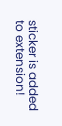sticker is added to extension!